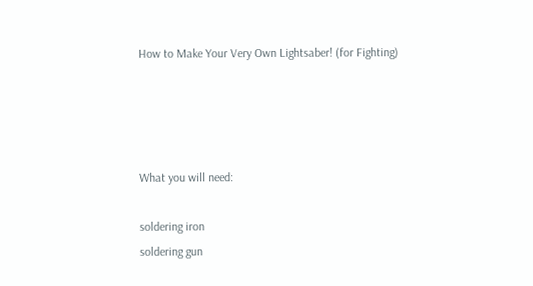How to Make Your Very Own Lightsaber! (for Fighting)




What you will need:

soldering iron
soldering gun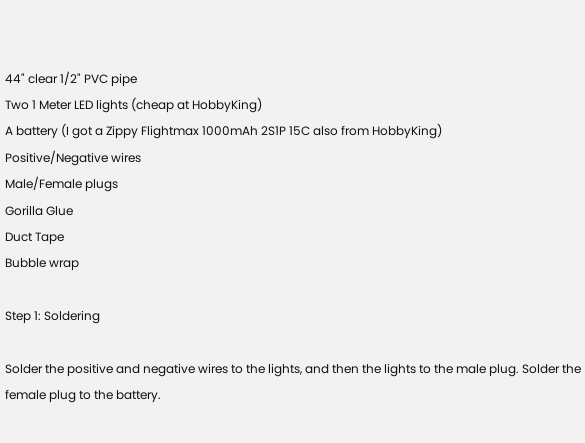44" clear 1/2" PVC pipe
Two 1 Meter LED lights (cheap at HobbyKing)
A battery (I got a Zippy Flightmax 1000mAh 2S1P 15C also from HobbyKing)
Positive/Negative wires
Male/Female plugs
Gorilla Glue
Duct Tape
Bubble wrap

Step 1: Soldering

Solder the positive and negative wires to the lights, and then the lights to the male plug. Solder the female plug to the battery.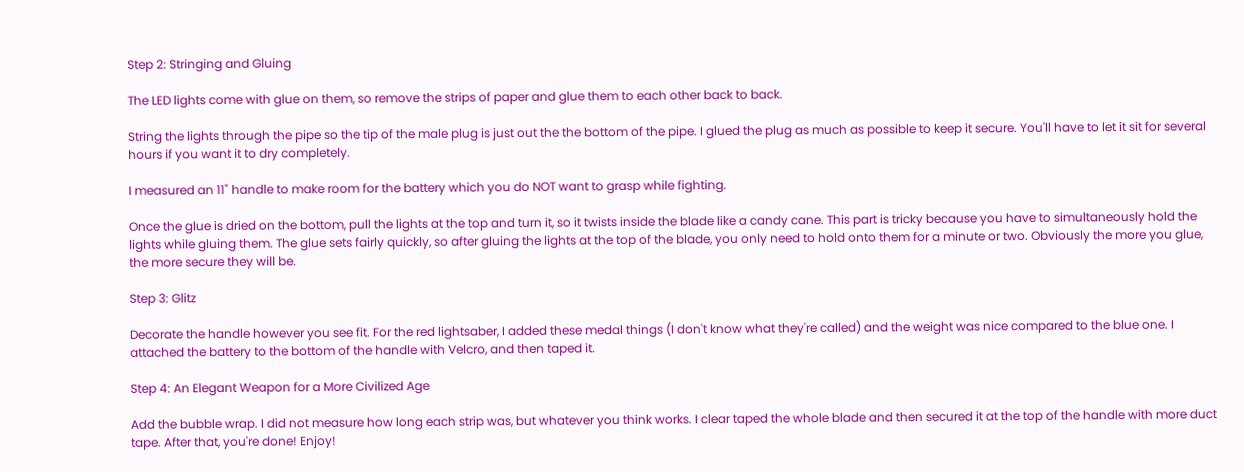Step 2: Stringing and Gluing

The LED lights come with glue on them, so remove the strips of paper and glue them to each other back to back.

String the lights through the pipe so the tip of the male plug is just out the the bottom of the pipe. I glued the plug as much as possible to keep it secure. You'll have to let it sit for several hours if you want it to dry completely.

I measured an 11" handle to make room for the battery which you do NOT want to grasp while fighting.

Once the glue is dried on the bottom, pull the lights at the top and turn it, so it twists inside the blade like a candy cane. This part is tricky because you have to simultaneously hold the lights while gluing them. The glue sets fairly quickly, so after gluing the lights at the top of the blade, you only need to hold onto them for a minute or two. Obviously the more you glue, the more secure they will be.

Step 3: Glitz

Decorate the handle however you see fit. For the red lightsaber, I added these medal things (I don't know what they're called) and the weight was nice compared to the blue one. I attached the battery to the bottom of the handle with Velcro, and then taped it.

Step 4: An Elegant Weapon for a More Civilized Age

Add the bubble wrap. I did not measure how long each strip was, but whatever you think works. I clear taped the whole blade and then secured it at the top of the handle with more duct tape. After that, you're done! Enjoy!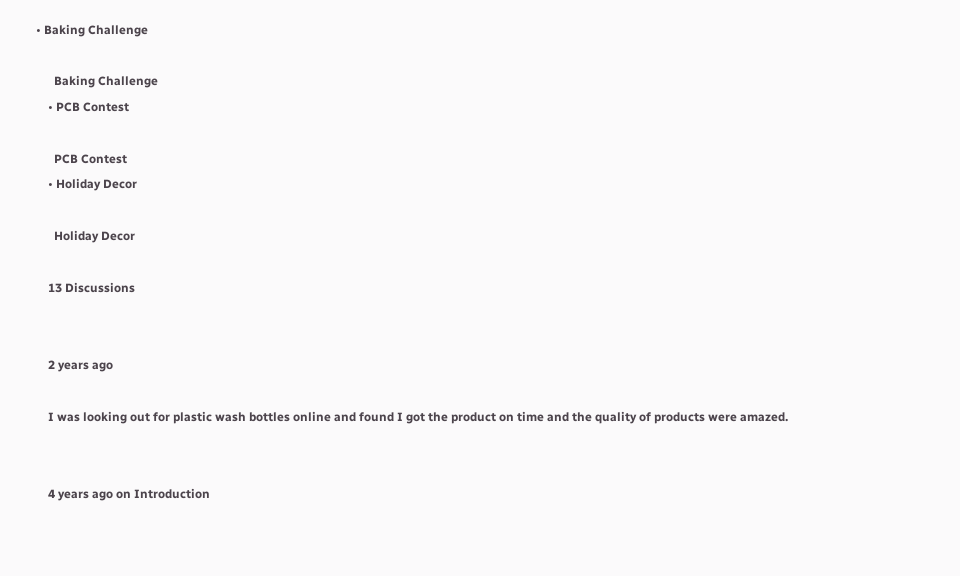• Baking Challenge

      Baking Challenge
    • PCB Contest

      PCB Contest
    • Holiday Decor

      Holiday Decor

    13 Discussions


    2 years ago

    I was looking out for plastic wash bottles online and found I got the product on time and the quality of products were amazed.


    4 years ago on Introduction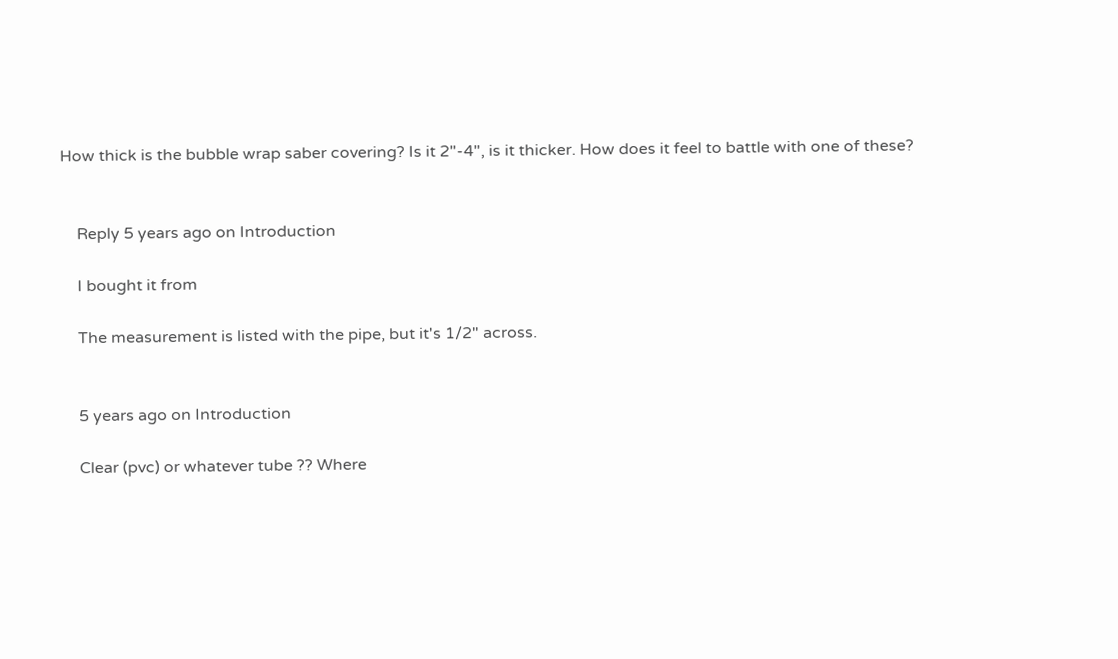How thick is the bubble wrap saber covering? Is it 2"-4", is it thicker. How does it feel to battle with one of these?


    Reply 5 years ago on Introduction

    I bought it from

    The measurement is listed with the pipe, but it's 1/2" across.


    5 years ago on Introduction

    Clear (pvc) or whatever tube ?? Where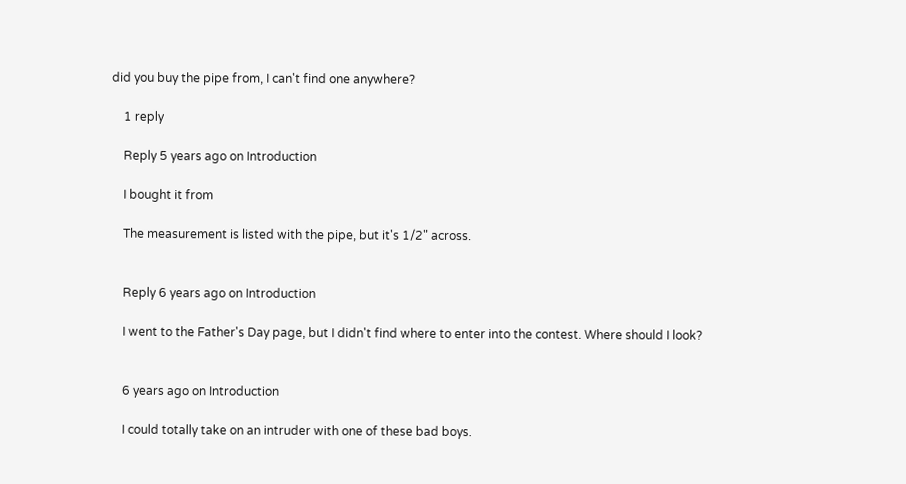did you buy the pipe from, I can't find one anywhere?

    1 reply

    Reply 5 years ago on Introduction

    I bought it from

    The measurement is listed with the pipe, but it's 1/2" across.


    Reply 6 years ago on Introduction

    I went to the Father's Day page, but I didn't find where to enter into the contest. Where should I look?


    6 years ago on Introduction

    I could totally take on an intruder with one of these bad boys.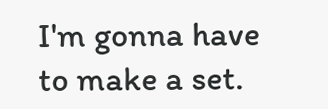I'm gonna have to make a set.